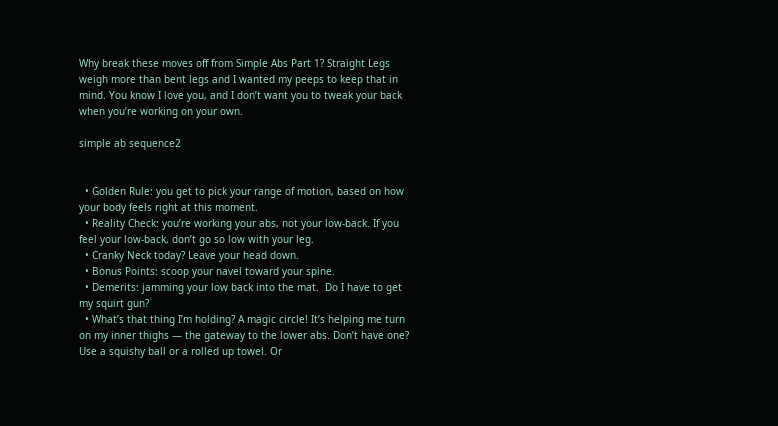Why break these moves off from Simple Abs Part 1? Straight Legs weigh more than bent legs and I wanted my peeps to keep that in mind. You know I love you, and I don’t want you to tweak your back when you’re working on your own.

simple ab sequence2


  • Golden Rule: you get to pick your range of motion, based on how your body feels right at this moment.
  • Reality Check: you’re working your abs, not your low-back. If you feel your low-back, don’t go so low with your leg.
  • Cranky Neck today? Leave your head down.
  • Bonus Points: scoop your navel toward your spine.
  • Demerits: jamming your low back into the mat.  Do I have to get my squirt gun?
  • What’s that thing I’m holding? A magic circle! It’s helping me turn on my inner thighs — the gateway to the lower abs. Don’t have one? Use a squishy ball or a rolled up towel. Or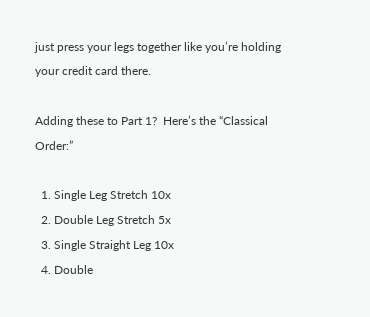just press your legs together like you’re holding your credit card there.

Adding these to Part 1?  Here’s the “Classical Order:”

  1. Single Leg Stretch 10x
  2. Double Leg Stretch 5x
  3. Single Straight Leg 10x
  4. Double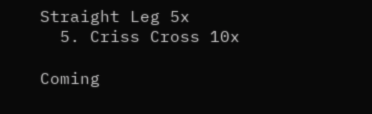Straight Leg 5x
  5. Criss Cross 10x

Coming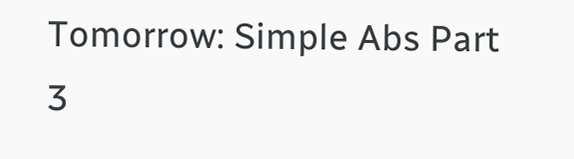Tomorrow: Simple Abs Part 3